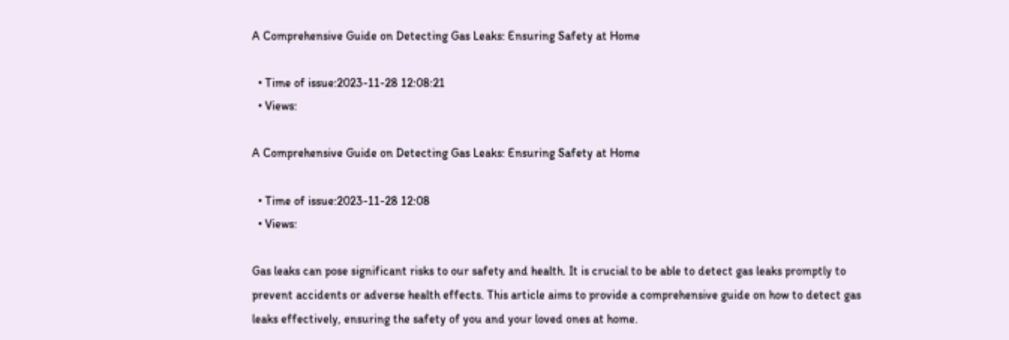A Comprehensive Guide on Detecting Gas Leaks: Ensuring Safety at Home

  • Time of issue:2023-11-28 12:08:21
  • Views:

A Comprehensive Guide on Detecting Gas Leaks: Ensuring Safety at Home

  • Time of issue:2023-11-28 12:08
  • Views:

Gas leaks can pose significant risks to our safety and health. It is crucial to be able to detect gas leaks promptly to prevent accidents or adverse health effects. This article aims to provide a comprehensive guide on how to detect gas leaks effectively, ensuring the safety of you and your loved ones at home.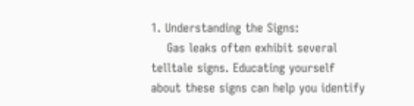1. Understanding the Signs:
    Gas leaks often exhibit several telltale signs. Educating yourself about these signs can help you identify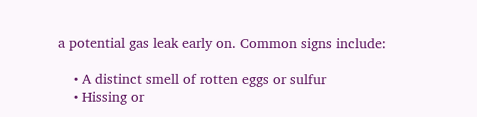a potential gas leak early on. Common signs include:

    • A distinct smell of rotten eggs or sulfur
    • Hissing or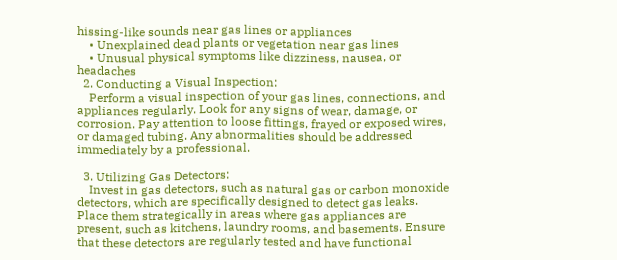hissing-like sounds near gas lines or appliances
    • Unexplained dead plants or vegetation near gas lines
    • Unusual physical symptoms like dizziness, nausea, or headaches
  2. Conducting a Visual Inspection:
    Perform a visual inspection of your gas lines, connections, and appliances regularly. Look for any signs of wear, damage, or corrosion. Pay attention to loose fittings, frayed or exposed wires, or damaged tubing. Any abnormalities should be addressed immediately by a professional.

  3. Utilizing Gas Detectors:
    Invest in gas detectors, such as natural gas or carbon monoxide detectors, which are specifically designed to detect gas leaks. Place them strategically in areas where gas appliances are present, such as kitchens, laundry rooms, and basements. Ensure that these detectors are regularly tested and have functional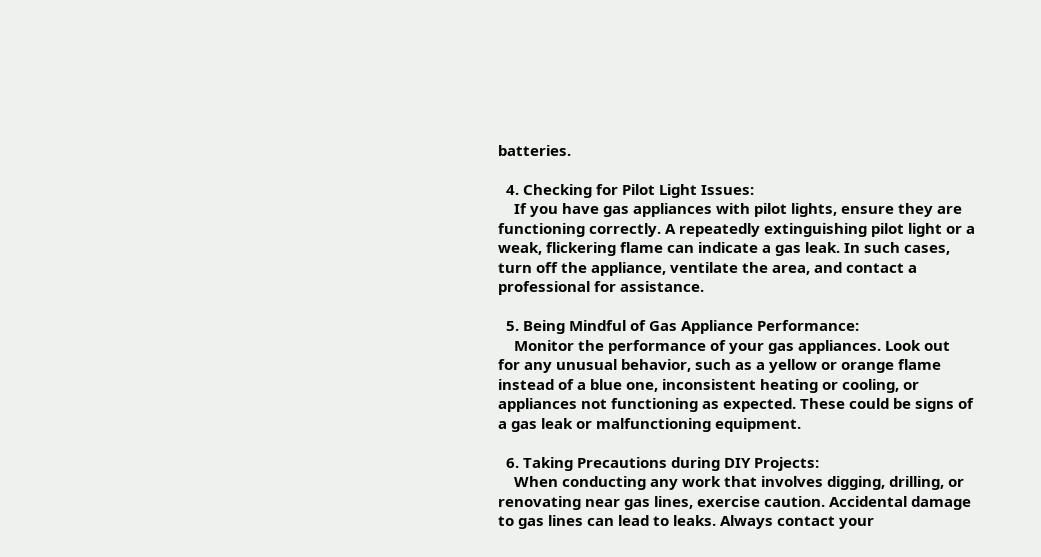batteries.

  4. Checking for Pilot Light Issues:
    If you have gas appliances with pilot lights, ensure they are functioning correctly. A repeatedly extinguishing pilot light or a weak, flickering flame can indicate a gas leak. In such cases, turn off the appliance, ventilate the area, and contact a professional for assistance.

  5. Being Mindful of Gas Appliance Performance:
    Monitor the performance of your gas appliances. Look out for any unusual behavior, such as a yellow or orange flame instead of a blue one, inconsistent heating or cooling, or appliances not functioning as expected. These could be signs of a gas leak or malfunctioning equipment.

  6. Taking Precautions during DIY Projects:
    When conducting any work that involves digging, drilling, or renovating near gas lines, exercise caution. Accidental damage to gas lines can lead to leaks. Always contact your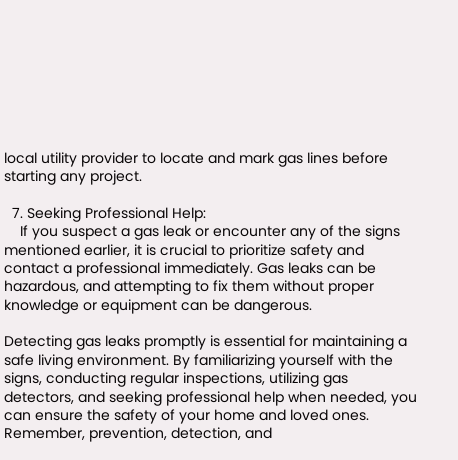local utility provider to locate and mark gas lines before starting any project.

  7. Seeking Professional Help:
    If you suspect a gas leak or encounter any of the signs mentioned earlier, it is crucial to prioritize safety and contact a professional immediately. Gas leaks can be hazardous, and attempting to fix them without proper knowledge or equipment can be dangerous.

Detecting gas leaks promptly is essential for maintaining a safe living environment. By familiarizing yourself with the signs, conducting regular inspections, utilizing gas detectors, and seeking professional help when needed, you can ensure the safety of your home and loved ones. Remember, prevention, detection, and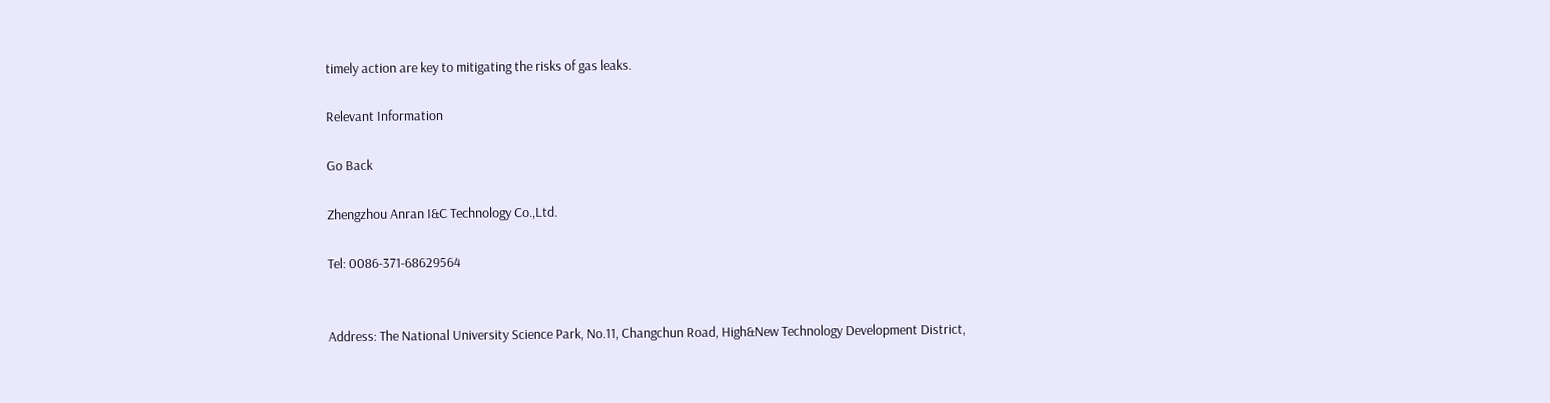timely action are key to mitigating the risks of gas leaks.

Relevant Information

Go Back

Zhengzhou Anran I&C Technology Co.,Ltd.

Tel: 0086-371-68629564


Address: The National University Science Park, No.11, Changchun Road, High&New Technology Development District,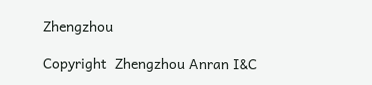Zhengzhou

Copyright  Zhengzhou Anran I&C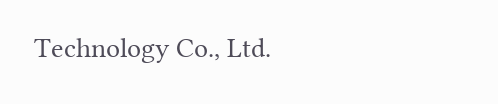Technology Co., Ltd.